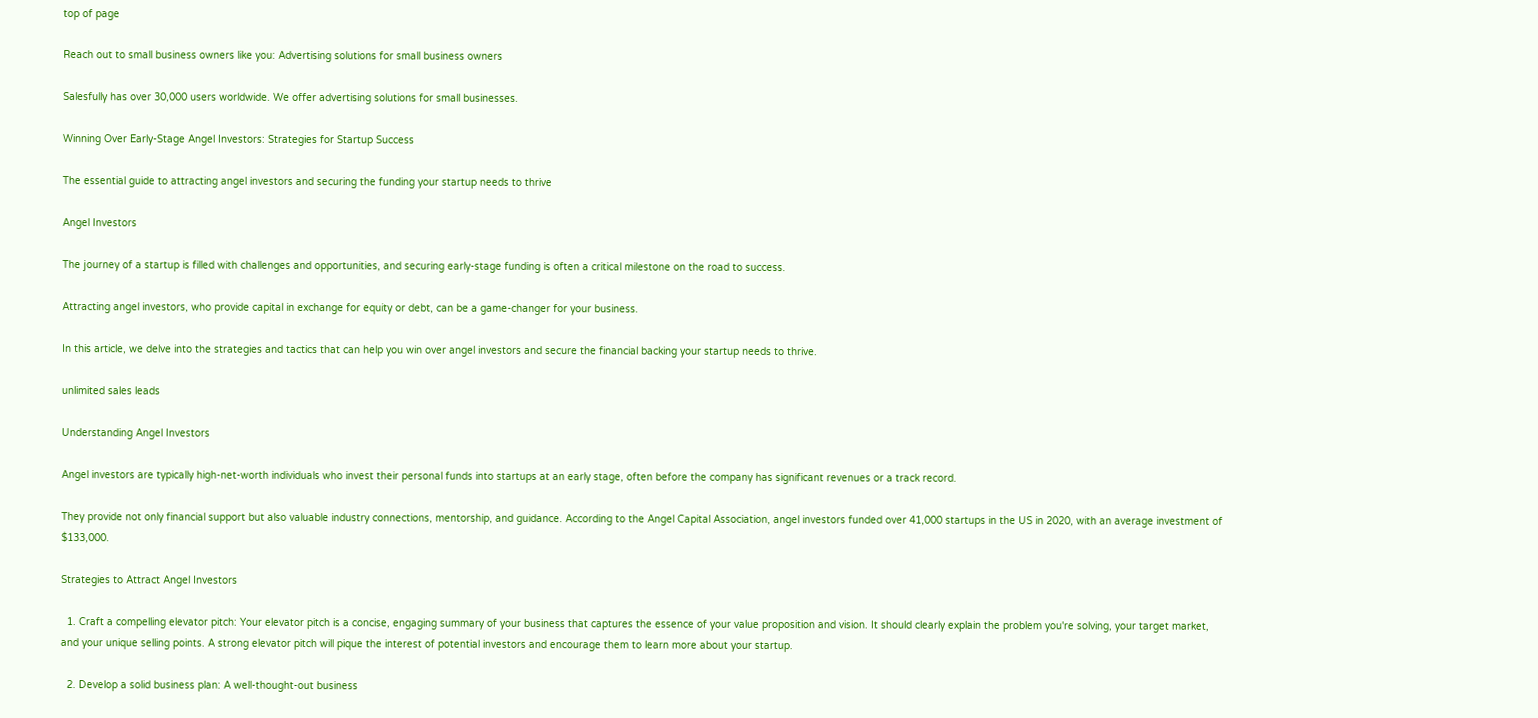top of page

Reach out to small business owners like you: Advertising solutions for small business owners

Salesfully has over 30,000 users worldwide. We offer advertising solutions for small businesses.

Winning Over Early-Stage Angel Investors: Strategies for Startup Success

The essential guide to attracting angel investors and securing the funding your startup needs to thrive

Angel Investors

The journey of a startup is filled with challenges and opportunities, and securing early-stage funding is often a critical milestone on the road to success.

Attracting angel investors, who provide capital in exchange for equity or debt, can be a game-changer for your business.

In this article, we delve into the strategies and tactics that can help you win over angel investors and secure the financial backing your startup needs to thrive.

unlimited sales leads

Understanding Angel Investors

Angel investors are typically high-net-worth individuals who invest their personal funds into startups at an early stage, often before the company has significant revenues or a track record.

They provide not only financial support but also valuable industry connections, mentorship, and guidance. According to the Angel Capital Association, angel investors funded over 41,000 startups in the US in 2020, with an average investment of $133,000.

Strategies to Attract Angel Investors

  1. Craft a compelling elevator pitch: Your elevator pitch is a concise, engaging summary of your business that captures the essence of your value proposition and vision. It should clearly explain the problem you're solving, your target market, and your unique selling points. A strong elevator pitch will pique the interest of potential investors and encourage them to learn more about your startup.

  2. Develop a solid business plan: A well-thought-out business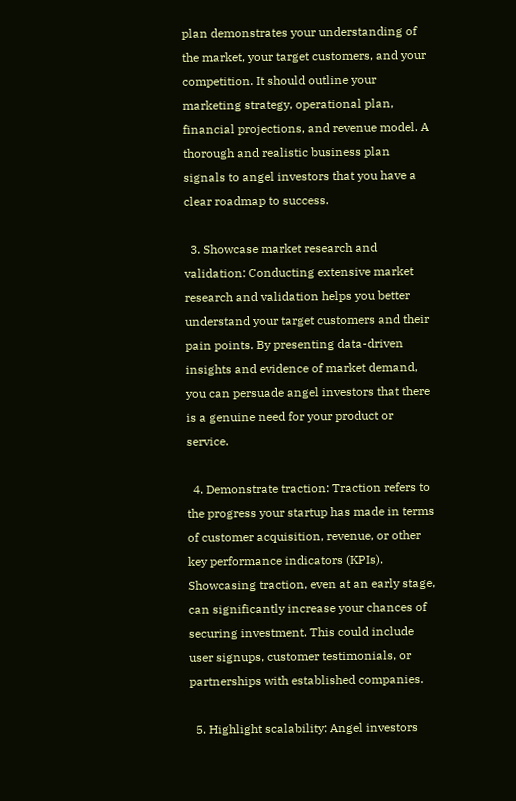plan demonstrates your understanding of the market, your target customers, and your competition. It should outline your marketing strategy, operational plan, financial projections, and revenue model. A thorough and realistic business plan signals to angel investors that you have a clear roadmap to success.

  3. Showcase market research and validation: Conducting extensive market research and validation helps you better understand your target customers and their pain points. By presenting data-driven insights and evidence of market demand, you can persuade angel investors that there is a genuine need for your product or service.

  4. Demonstrate traction: Traction refers to the progress your startup has made in terms of customer acquisition, revenue, or other key performance indicators (KPIs). Showcasing traction, even at an early stage, can significantly increase your chances of securing investment. This could include user signups, customer testimonials, or partnerships with established companies.

  5. Highlight scalability: Angel investors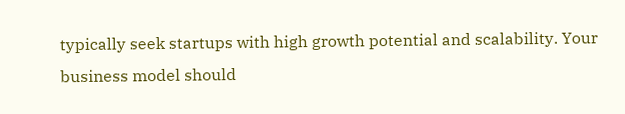typically seek startups with high growth potential and scalability. Your business model should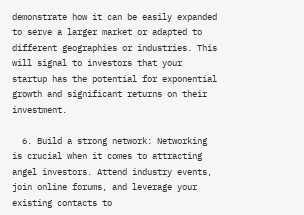demonstrate how it can be easily expanded to serve a larger market or adapted to different geographies or industries. This will signal to investors that your startup has the potential for exponential growth and significant returns on their investment.

  6. Build a strong network: Networking is crucial when it comes to attracting angel investors. Attend industry events, join online forums, and leverage your existing contacts to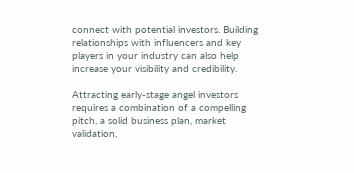connect with potential investors. Building relationships with influencers and key players in your industry can also help increase your visibility and credibility.

Attracting early-stage angel investors requires a combination of a compelling pitch, a solid business plan, market validation,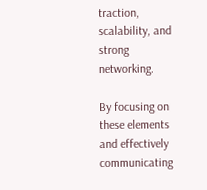traction, scalability, and strong networking.

By focusing on these elements and effectively communicating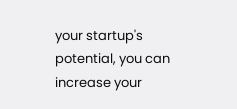your startup's potential, you can increase your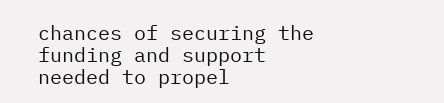chances of securing the funding and support needed to propel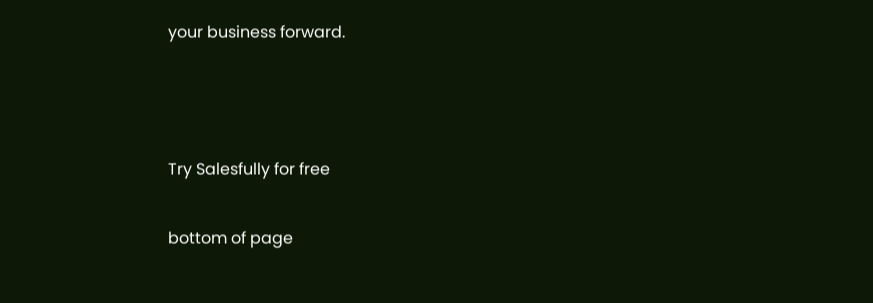your business forward.



Try Salesfully for free

bottom of page